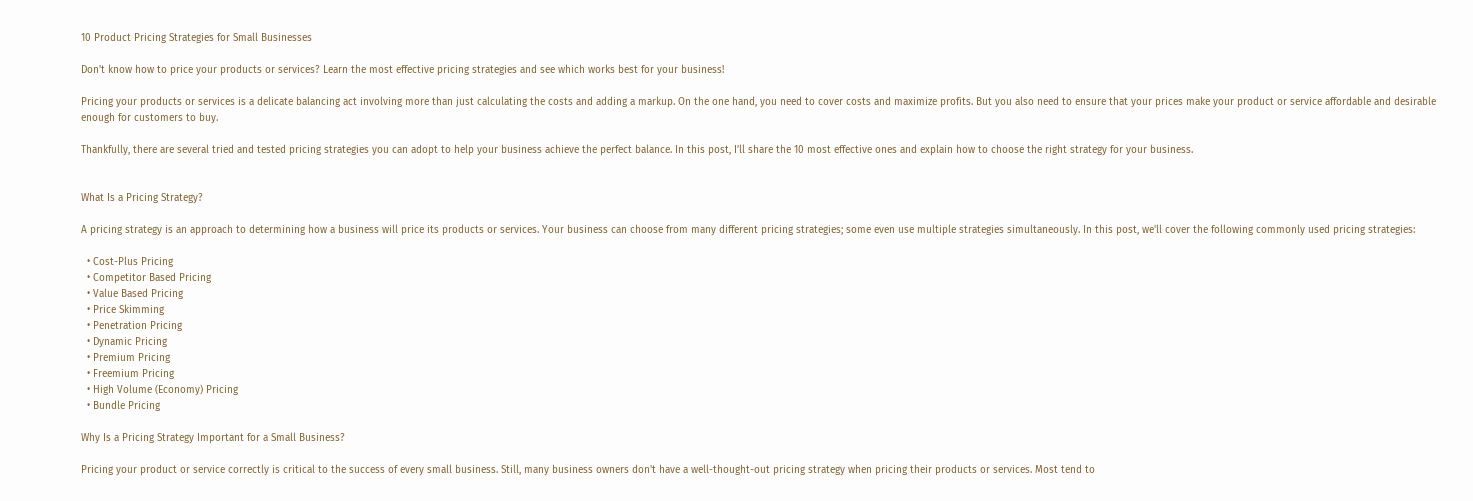10 Product Pricing Strategies for Small Businesses

Don't know how to price your products or services? Learn the most effective pricing strategies and see which works best for your business!

Pricing your products or services is a delicate balancing act involving more than just calculating the costs and adding a markup. On the one hand, you need to cover costs and maximize profits. But you also need to ensure that your prices make your product or service affordable and desirable enough for customers to buy.

Thankfully, there are several tried and tested pricing strategies you can adopt to help your business achieve the perfect balance. In this post, I’ll share the 10 most effective ones and explain how to choose the right strategy for your business.


What Is a Pricing Strategy?

A pricing strategy is an approach to determining how a business will price its products or services. Your business can choose from many different pricing strategies; some even use multiple strategies simultaneously. In this post, we'll cover the following commonly used pricing strategies:

  • Cost-Plus Pricing
  • Competitor Based Pricing
  • Value Based Pricing
  • Price Skimming
  • Penetration Pricing
  • Dynamic Pricing
  • Premium Pricing
  • Freemium Pricing
  • High Volume (Economy) Pricing
  • Bundle Pricing

Why Is a Pricing Strategy Important for a Small Business?

Pricing your product or service correctly is critical to the success of every small business. Still, many business owners don't have a well-thought-out pricing strategy when pricing their products or services. Most tend to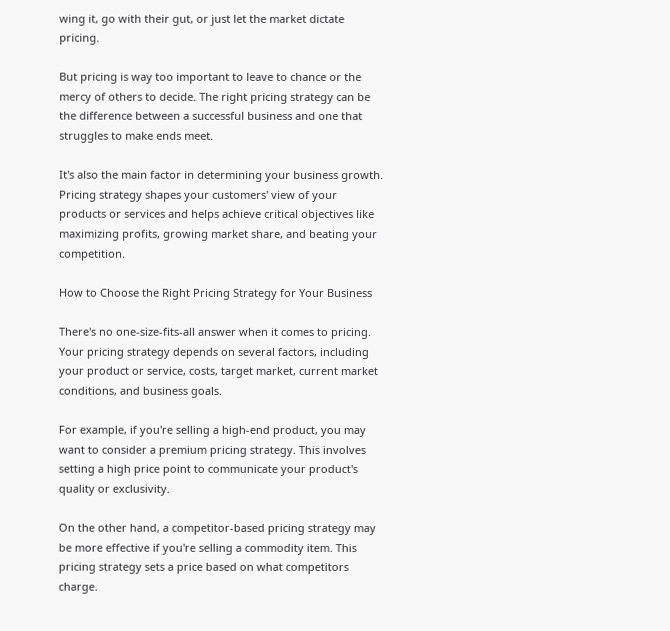wing it, go with their gut, or just let the market dictate pricing.

But pricing is way too important to leave to chance or the mercy of others to decide. The right pricing strategy can be the difference between a successful business and one that struggles to make ends meet.

It's also the main factor in determining your business growth. Pricing strategy shapes your customers' view of your products or services and helps achieve critical objectives like maximizing profits, growing market share, and beating your competition.

How to Choose the Right Pricing Strategy for Your Business

There's no one-size-fits-all answer when it comes to pricing. Your pricing strategy depends on several factors, including your product or service, costs, target market, current market conditions, and business goals.

For example, if you're selling a high-end product, you may want to consider a premium pricing strategy. This involves setting a high price point to communicate your product's quality or exclusivity.

On the other hand, a competitor-based pricing strategy may be more effective if you're selling a commodity item. This pricing strategy sets a price based on what competitors charge.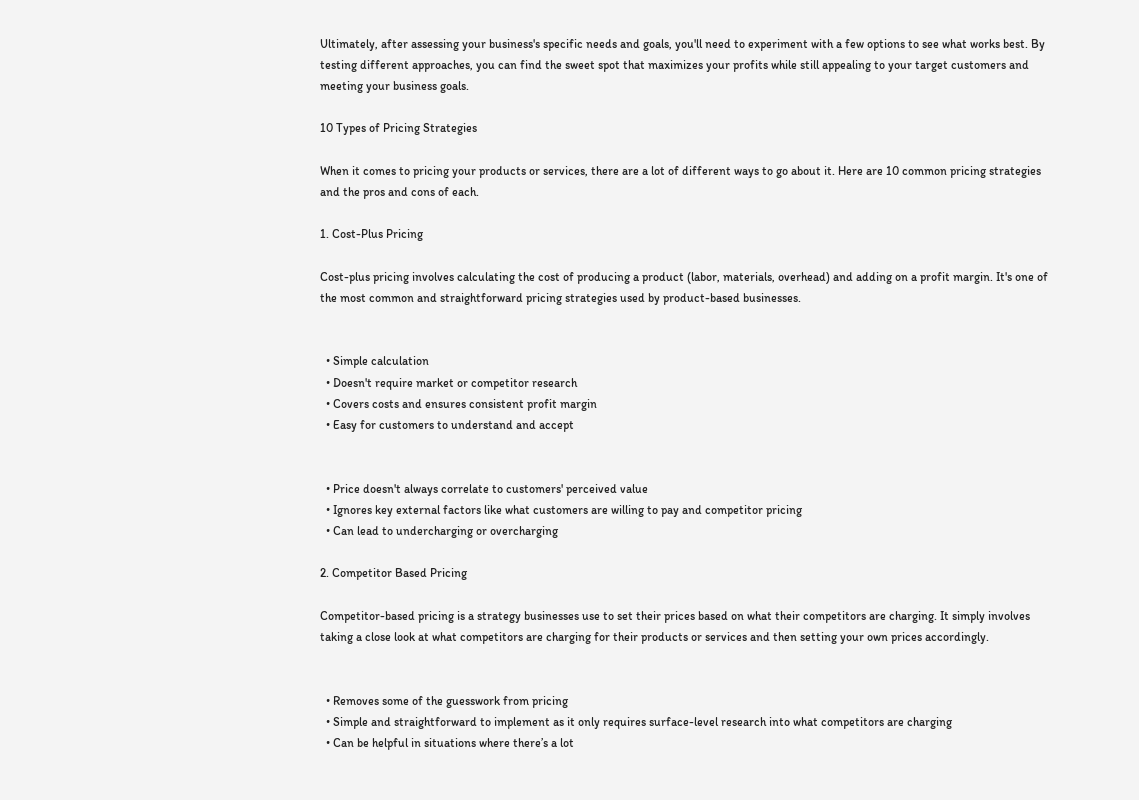Ultimately, after assessing your business's specific needs and goals, you'll need to experiment with a few options to see what works best. By testing different approaches, you can find the sweet spot that maximizes your profits while still appealing to your target customers and meeting your business goals.

10 Types of Pricing Strategies

When it comes to pricing your products or services, there are a lot of different ways to go about it. Here are 10 common pricing strategies and the pros and cons of each.

1. Cost-Plus Pricing

Cost-plus pricing involves calculating the cost of producing a product (labor, materials, overhead) and adding on a profit margin. It's one of the most common and straightforward pricing strategies used by product-based businesses.


  • Simple calculation
  • Doesn't require market or competitor research
  • Covers costs and ensures consistent profit margin
  • Easy for customers to understand and accept


  • Price doesn't always correlate to customers' perceived value
  • Ignores key external factors like what customers are willing to pay and competitor pricing
  • Can lead to undercharging or overcharging

2. Competitor Based Pricing

Competitor-based pricing is a strategy businesses use to set their prices based on what their competitors are charging. It simply involves taking a close look at what competitors are charging for their products or services and then setting your own prices accordingly.


  • Removes some of the guesswork from pricing
  • Simple and straightforward to implement as it only requires surface-level research into what competitors are charging
  • Can be helpful in situations where there’s a lot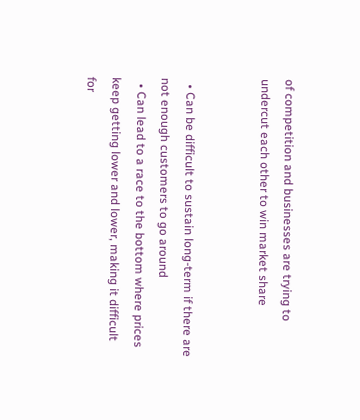of competition and businesses are trying to undercut each other to win market share


  • Can be difficult to sustain long-term if there are not enough customers to go around
  • Can lead to a race to the bottom where prices keep getting lower and lower, making it difficult for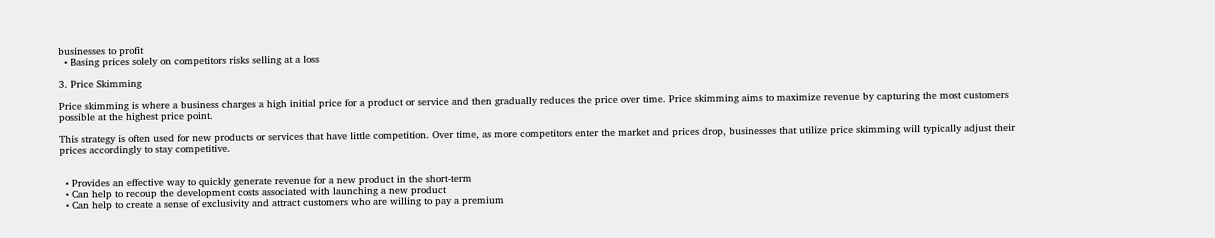businesses to profit
  • Basing prices solely on competitors risks selling at a loss

3. Price Skimming

Price skimming is where a business charges a high initial price for a product or service and then gradually reduces the price over time. Price skimming aims to maximize revenue by capturing the most customers possible at the highest price point.

This strategy is often used for new products or services that have little competition. Over time, as more competitors enter the market and prices drop, businesses that utilize price skimming will typically adjust their prices accordingly to stay competitive.


  • Provides an effective way to quickly generate revenue for a new product in the short-term
  • Can help to recoup the development costs associated with launching a new product
  • Can help to create a sense of exclusivity and attract customers who are willing to pay a premium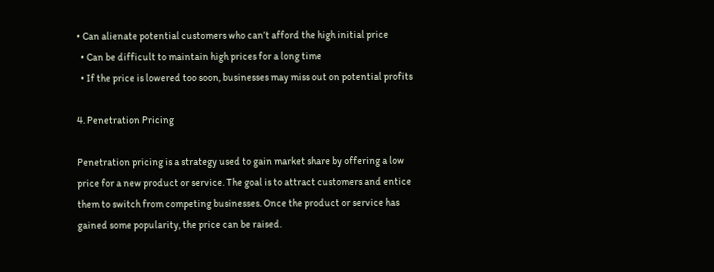• Can alienate potential customers who can’t afford the high initial price
  • Can be difficult to maintain high prices for a long time
  • If the price is lowered too soon, businesses may miss out on potential profits

4. Penetration Pricing

Penetration pricing is a strategy used to gain market share by offering a low price for a new product or service. The goal is to attract customers and entice them to switch from competing businesses. Once the product or service has gained some popularity, the price can be raised.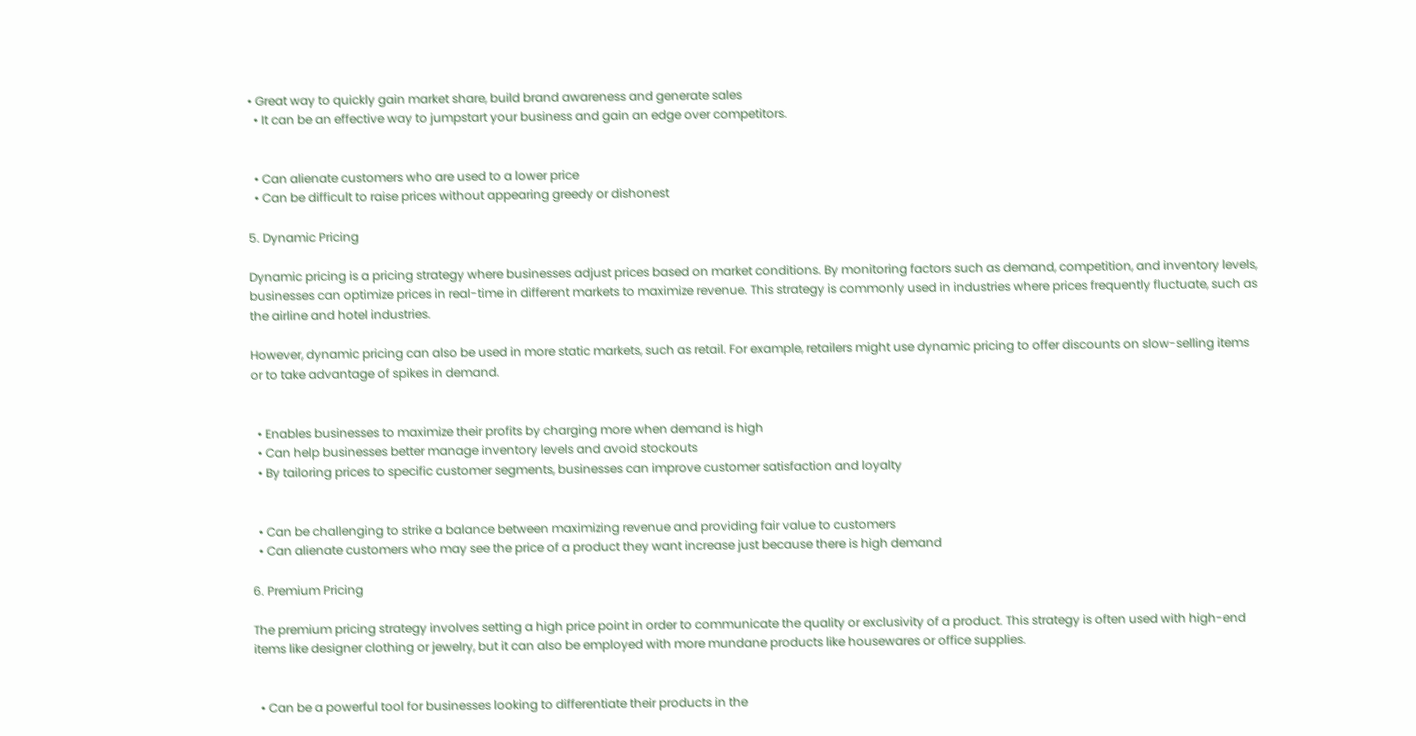• Great way to quickly gain market share, build brand awareness and generate sales
  • It can be an effective way to jumpstart your business and gain an edge over competitors.


  • Can alienate customers who are used to a lower price
  • Can be difficult to raise prices without appearing greedy or dishonest

5. Dynamic Pricing

Dynamic pricing is a pricing strategy where businesses adjust prices based on market conditions. By monitoring factors such as demand, competition, and inventory levels, businesses can optimize prices in real-time in different markets to maximize revenue. This strategy is commonly used in industries where prices frequently fluctuate, such as the airline and hotel industries.

However, dynamic pricing can also be used in more static markets, such as retail. For example, retailers might use dynamic pricing to offer discounts on slow-selling items or to take advantage of spikes in demand.


  • Enables businesses to maximize their profits by charging more when demand is high
  • Can help businesses better manage inventory levels and avoid stockouts
  • By tailoring prices to specific customer segments, businesses can improve customer satisfaction and loyalty


  • Can be challenging to strike a balance between maximizing revenue and providing fair value to customers
  • Can alienate customers who may see the price of a product they want increase just because there is high demand

6. Premium Pricing

The premium pricing strategy involves setting a high price point in order to communicate the quality or exclusivity of a product. This strategy is often used with high-end items like designer clothing or jewelry, but it can also be employed with more mundane products like housewares or office supplies.


  • Can be a powerful tool for businesses looking to differentiate their products in the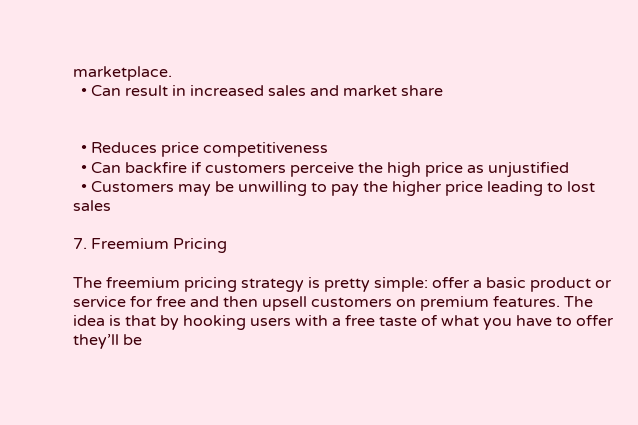marketplace.
  • Can result in increased sales and market share


  • Reduces price competitiveness
  • Can backfire if customers perceive the high price as unjustified
  • Customers may be unwilling to pay the higher price leading to lost sales

7. Freemium Pricing

The freemium pricing strategy is pretty simple: offer a basic product or service for free and then upsell customers on premium features. The idea is that by hooking users with a free taste of what you have to offer they’ll be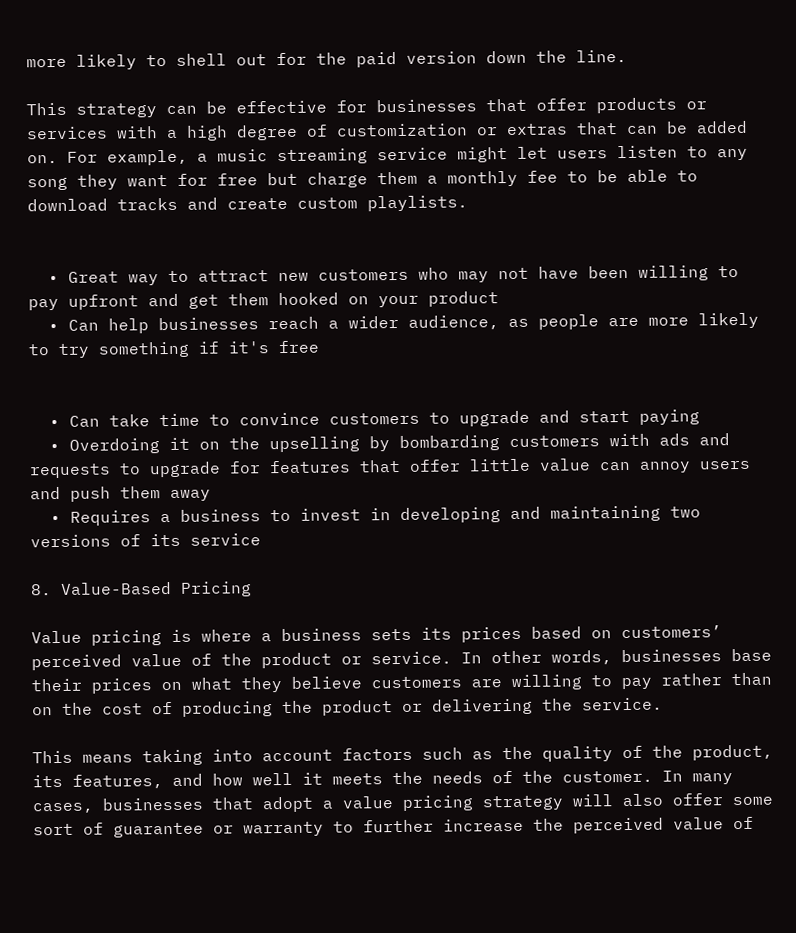more likely to shell out for the paid version down the line.

This strategy can be effective for businesses that offer products or services with a high degree of customization or extras that can be added on. For example, a music streaming service might let users listen to any song they want for free but charge them a monthly fee to be able to download tracks and create custom playlists.


  • Great way to attract new customers who may not have been willing to pay upfront and get them hooked on your product
  • Can help businesses reach a wider audience, as people are more likely to try something if it's free


  • Can take time to convince customers to upgrade and start paying
  • Overdoing it on the upselling by bombarding customers with ads and requests to upgrade for features that offer little value can annoy users and push them away
  • Requires a business to invest in developing and maintaining two versions of its service

8. Value-Based Pricing

Value pricing is where a business sets its prices based on customers’ perceived value of the product or service. In other words, businesses base their prices on what they believe customers are willing to pay rather than on the cost of producing the product or delivering the service.

This means taking into account factors such as the quality of the product, its features, and how well it meets the needs of the customer. In many cases, businesses that adopt a value pricing strategy will also offer some sort of guarantee or warranty to further increase the perceived value of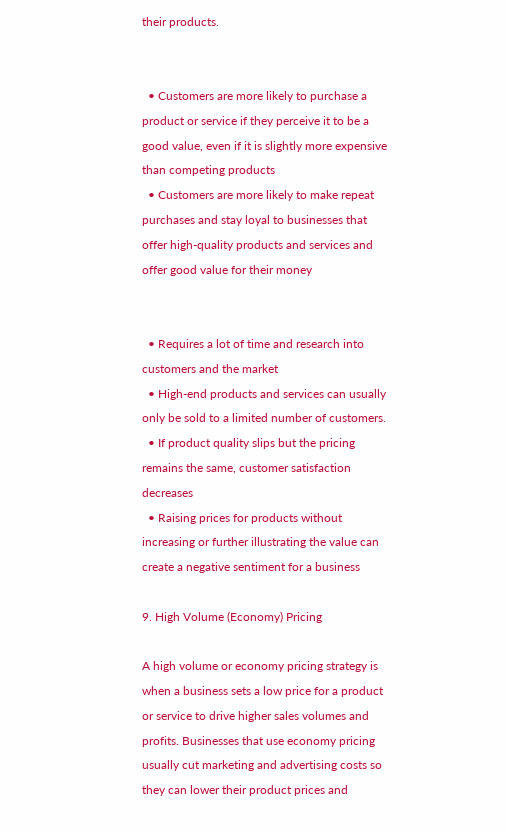their products.


  • Customers are more likely to purchase a product or service if they perceive it to be a good value, even if it is slightly more expensive than competing products
  • Customers are more likely to make repeat purchases and stay loyal to businesses that offer high-quality products and services and offer good value for their money


  • Requires a lot of time and research into customers and the market
  • High-end products and services can usually only be sold to a limited number of customers.
  • If product quality slips but the pricing remains the same, customer satisfaction decreases
  • Raising prices for products without increasing or further illustrating the value can create a negative sentiment for a business

9. High Volume (Economy) Pricing

A high volume or economy pricing strategy is when a business sets a low price for a product or service to drive higher sales volumes and profits. Businesses that use economy pricing usually cut marketing and advertising costs so they can lower their product prices and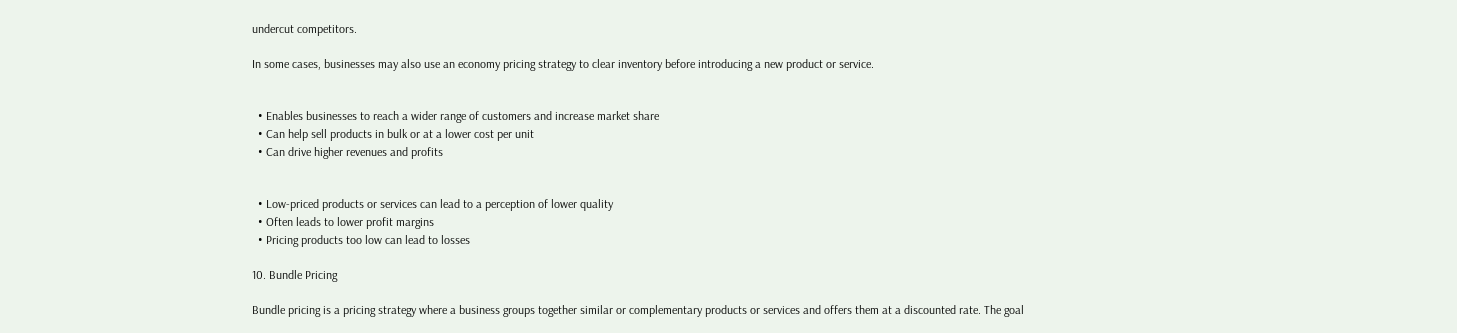undercut competitors.

In some cases, businesses may also use an economy pricing strategy to clear inventory before introducing a new product or service.


  • Enables businesses to reach a wider range of customers and increase market share
  • Can help sell products in bulk or at a lower cost per unit
  • Can drive higher revenues and profits


  • Low-priced products or services can lead to a perception of lower quality
  • Often leads to lower profit margins
  • Pricing products too low can lead to losses

10. Bundle Pricing

Bundle pricing is a pricing strategy where a business groups together similar or complementary products or services and offers them at a discounted rate. The goal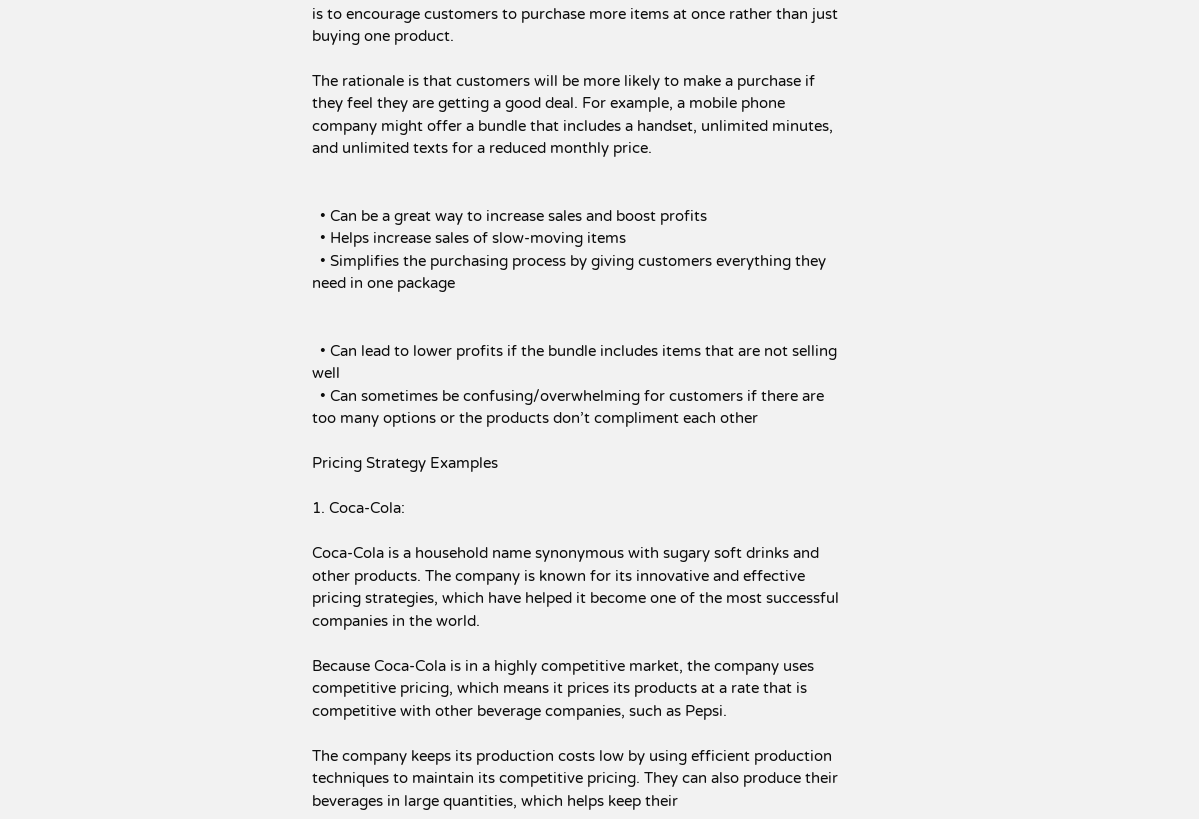is to encourage customers to purchase more items at once rather than just buying one product.

The rationale is that customers will be more likely to make a purchase if they feel they are getting a good deal. For example, a mobile phone company might offer a bundle that includes a handset, unlimited minutes, and unlimited texts for a reduced monthly price.


  • Can be a great way to increase sales and boost profits
  • Helps increase sales of slow-moving items
  • Simplifies the purchasing process by giving customers everything they need in one package


  • Can lead to lower profits if the bundle includes items that are not selling well
  • Can sometimes be confusing/overwhelming for customers if there are too many options or the products don’t compliment each other

Pricing Strategy Examples

1. Coca-Cola:

Coca-Cola is a household name synonymous with sugary soft drinks and other products. The company is known for its innovative and effective pricing strategies, which have helped it become one of the most successful companies in the world.

Because Coca-Cola is in a highly competitive market, the company uses competitive pricing, which means it prices its products at a rate that is competitive with other beverage companies, such as Pepsi.

The company keeps its production costs low by using efficient production techniques to maintain its competitive pricing. They can also produce their beverages in large quantities, which helps keep their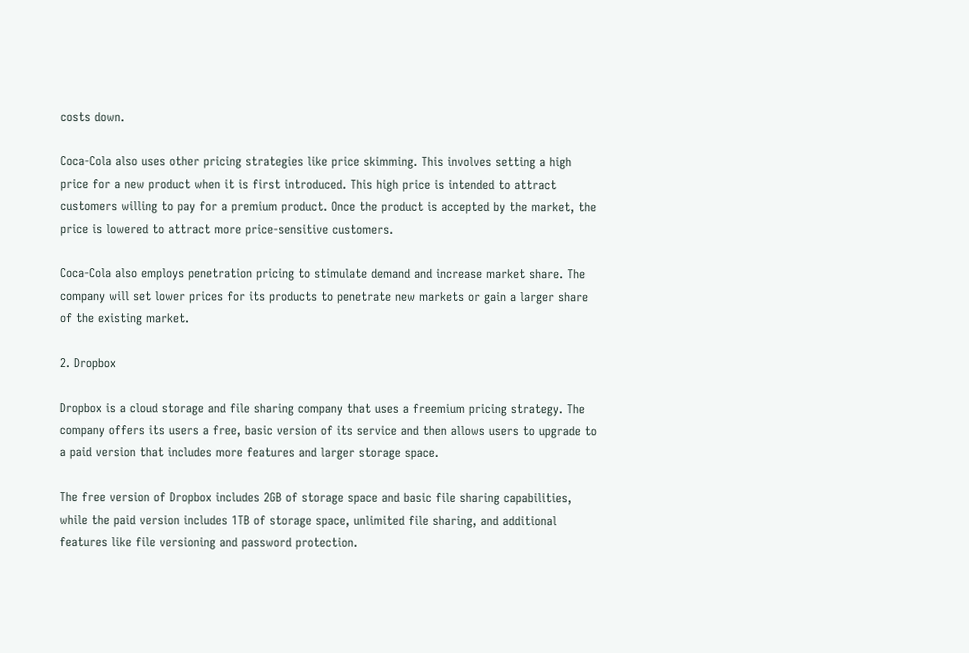costs down.

Coca-Cola also uses other pricing strategies like price skimming. This involves setting a high price for a new product when it is first introduced. This high price is intended to attract customers willing to pay for a premium product. Once the product is accepted by the market, the price is lowered to attract more price-sensitive customers.

Coca-Cola also employs penetration pricing to stimulate demand and increase market share. The company will set lower prices for its products to penetrate new markets or gain a larger share of the existing market.

2. Dropbox

Dropbox is a cloud storage and file sharing company that uses a freemium pricing strategy. The company offers its users a free, basic version of its service and then allows users to upgrade to a paid version that includes more features and larger storage space.

The free version of Dropbox includes 2GB of storage space and basic file sharing capabilities, while the paid version includes 1TB of storage space, unlimited file sharing, and additional features like file versioning and password protection.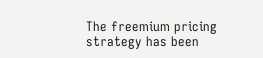The freemium pricing strategy has been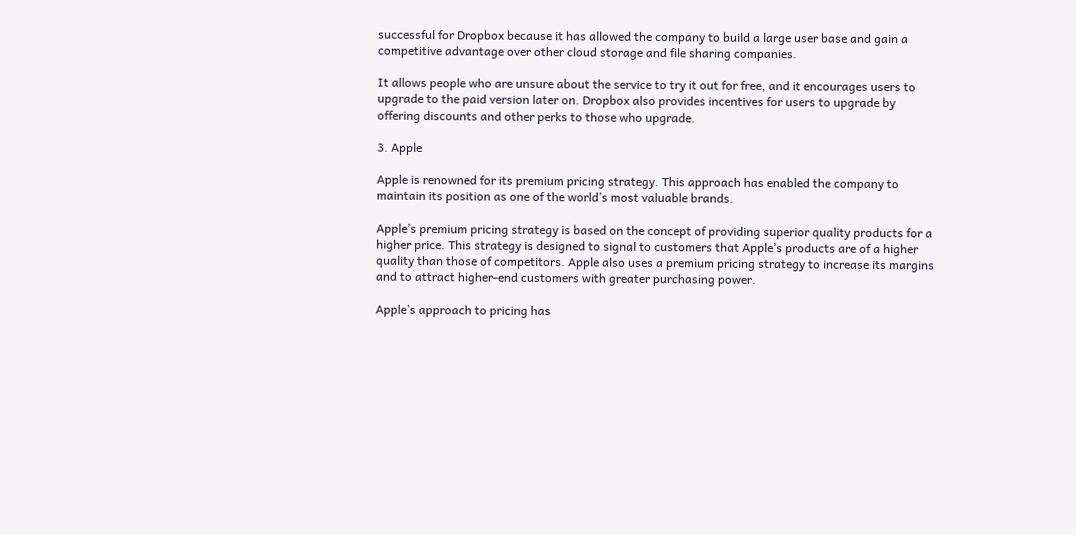successful for Dropbox because it has allowed the company to build a large user base and gain a competitive advantage over other cloud storage and file sharing companies.

It allows people who are unsure about the service to try it out for free, and it encourages users to upgrade to the paid version later on. Dropbox also provides incentives for users to upgrade by offering discounts and other perks to those who upgrade.

3. Apple

Apple is renowned for its premium pricing strategy. This approach has enabled the company to maintain its position as one of the world’s most valuable brands.

Apple’s premium pricing strategy is based on the concept of providing superior quality products for a higher price. This strategy is designed to signal to customers that Apple’s products are of a higher quality than those of competitors. Apple also uses a premium pricing strategy to increase its margins and to attract higher-end customers with greater purchasing power.

Apple’s approach to pricing has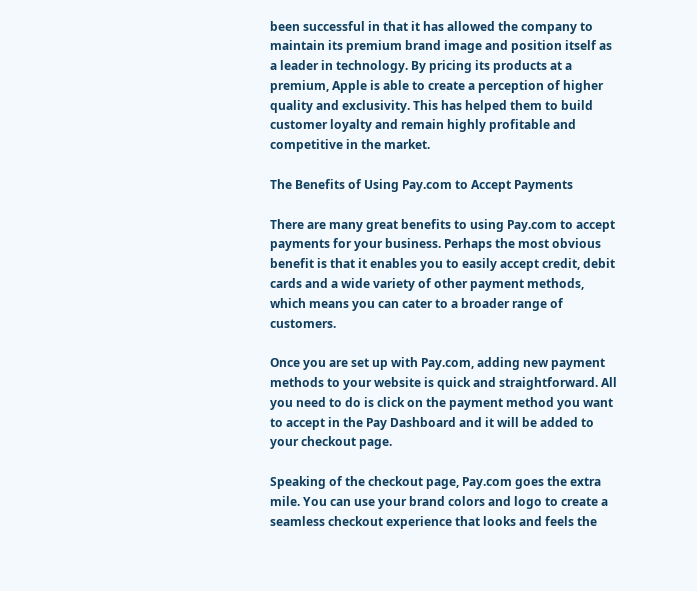been successful in that it has allowed the company to maintain its premium brand image and position itself as a leader in technology. By pricing its products at a premium, Apple is able to create a perception of higher quality and exclusivity. This has helped them to build customer loyalty and remain highly profitable and competitive in the market.

The Benefits of Using Pay.com to Accept Payments

There are many great benefits to using Pay.com to accept payments for your business. Perhaps the most obvious benefit is that it enables you to easily accept credit, debit cards and a wide variety of other payment methods, which means you can cater to a broader range of customers.

Once you are set up with Pay.com, adding new payment methods to your website is quick and straightforward. All you need to do is click on the payment method you want to accept in the Pay Dashboard and it will be added to your checkout page.

Speaking of the checkout page, Pay.com goes the extra mile. You can use your brand colors and logo to create a seamless checkout experience that looks and feels the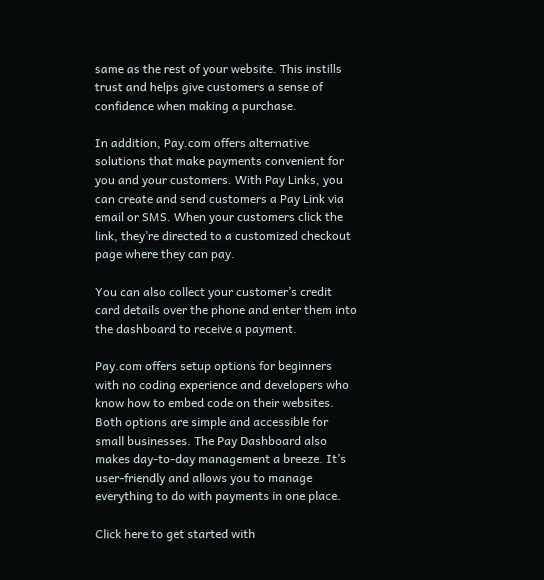same as the rest of your website. This instills trust and helps give customers a sense of confidence when making a purchase.

In addition, Pay.com offers alternative solutions that make payments convenient for you and your customers. With Pay Links, you can create and send customers a Pay Link via email or SMS. When your customers click the link, they’re directed to a customized checkout page where they can pay.

You can also collect your customer’s credit card details over the phone and enter them into the dashboard to receive a payment.

Pay.com offers setup options for beginners with no coding experience and developers who know how to embed code on their websites. Both options are simple and accessible for small businesses. The Pay Dashboard also makes day-to-day management a breeze. It’s user-friendly and allows you to manage everything to do with payments in one place.

Click here to get started with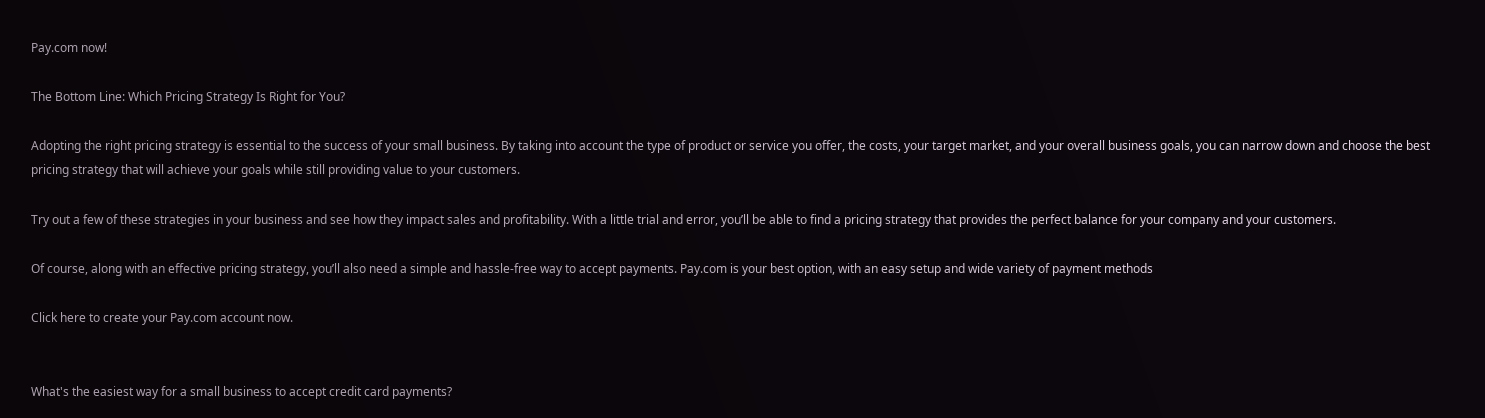Pay.com now!

The Bottom Line: Which Pricing Strategy Is Right for You?

Adopting the right pricing strategy is essential to the success of your small business. By taking into account the type of product or service you offer, the costs, your target market, and your overall business goals, you can narrow down and choose the best pricing strategy that will achieve your goals while still providing value to your customers.

Try out a few of these strategies in your business and see how they impact sales and profitability. With a little trial and error, you’ll be able to find a pricing strategy that provides the perfect balance for your company and your customers.

Of course, along with an effective pricing strategy, you’ll also need a simple and hassle-free way to accept payments. Pay.com is your best option, with an easy setup and wide variety of payment methods

Click here to create your Pay.com account now.


What's the easiest way for a small business to accept credit card payments?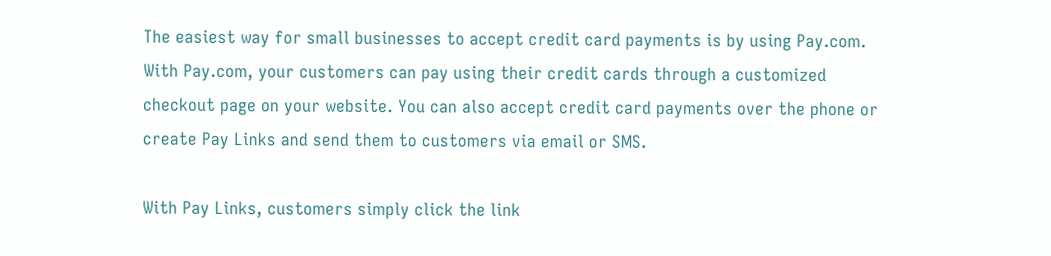The easiest way for small businesses to accept credit card payments is by using Pay.com. With Pay.com, your customers can pay using their credit cards through a customized checkout page on your website. You can also accept credit card payments over the phone or create Pay Links and send them to customers via email or SMS.

With Pay Links, customers simply click the link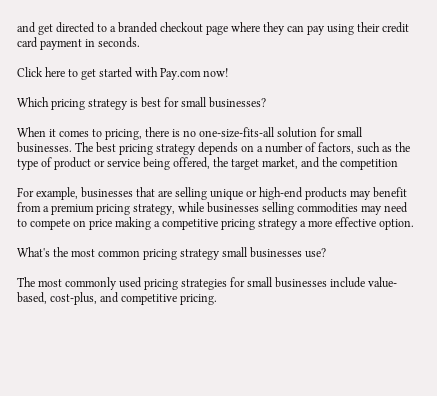and get directed to a branded checkout page where they can pay using their credit card payment in seconds.

Click here to get started with Pay.com now!

Which pricing strategy is best for small businesses?

When it comes to pricing, there is no one-size-fits-all solution for small businesses. The best pricing strategy depends on a number of factors, such as the type of product or service being offered, the target market, and the competition

For example, businesses that are selling unique or high-end products may benefit from a premium pricing strategy, while businesses selling commodities may need to compete on price making a competitive pricing strategy a more effective option.

What's the most common pricing strategy small businesses use?

The most commonly used pricing strategies for small businesses include value-based, cost-plus, and competitive pricing.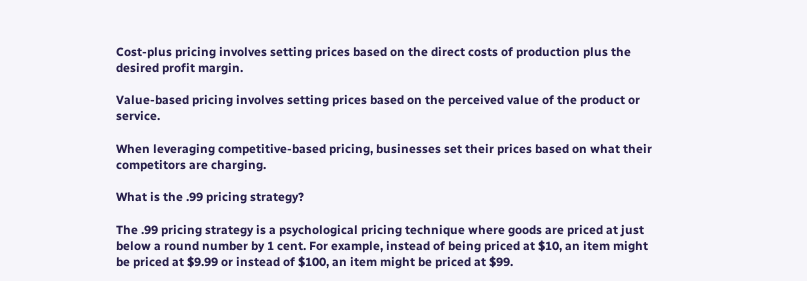Cost-plus pricing involves setting prices based on the direct costs of production plus the desired profit margin.

Value-based pricing involves setting prices based on the perceived value of the product or service.

When leveraging competitive-based pricing, businesses set their prices based on what their competitors are charging.

What is the .99 pricing strategy?

The .99 pricing strategy is a psychological pricing technique where goods are priced at just below a round number by 1 cent. For example, instead of being priced at $10, an item might be priced at $9.99 or instead of $100, an item might be priced at $99.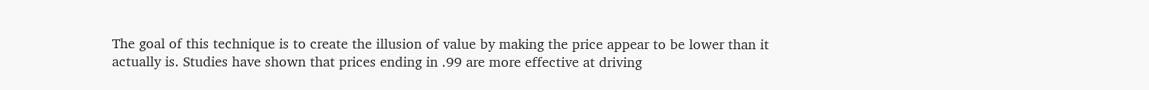The goal of this technique is to create the illusion of value by making the price appear to be lower than it actually is. Studies have shown that prices ending in .99 are more effective at driving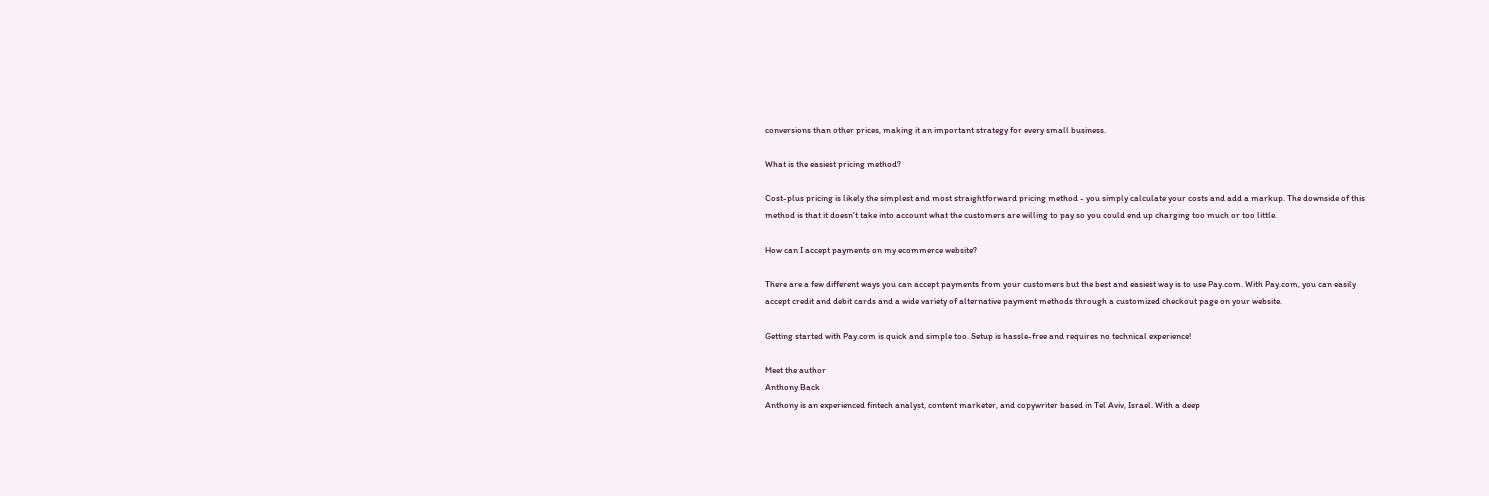conversions than other prices, making it an important strategy for every small business.

What is the easiest pricing method?

Cost-plus pricing is likely the simplest and most straightforward pricing method - you simply calculate your costs and add a markup. The downside of this method is that it doesn't take into account what the customers are willing to pay so you could end up charging too much or too little.

How can I accept payments on my ecommerce website?

There are a few different ways you can accept payments from your customers but the best and easiest way is to use Pay.com. With Pay.com, you can easily accept credit and debit cards and a wide variety of alternative payment methods through a customized checkout page on your website.

Getting started with Pay.com is quick and simple too. Setup is hassle-free and requires no technical experience!

Meet the author
Anthony Back
Anthony is an experienced fintech analyst, content marketer, and copywriter based in Tel Aviv, Israel. With a deep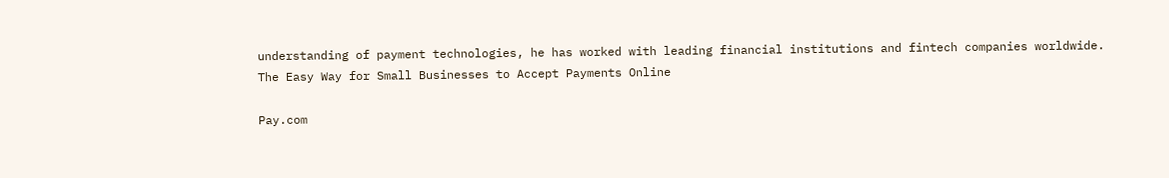understanding of payment technologies, he has worked with leading financial institutions and fintech companies worldwide.
The Easy Way for Small Businesses to Accept Payments Online

Pay.com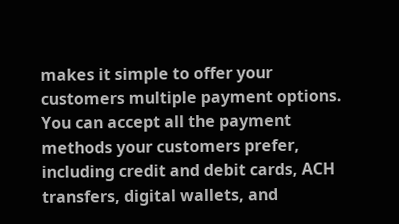makes it simple to offer your customers multiple payment options. You can accept all the payment methods your customers prefer, including credit and debit cards, ACH transfers, digital wallets, and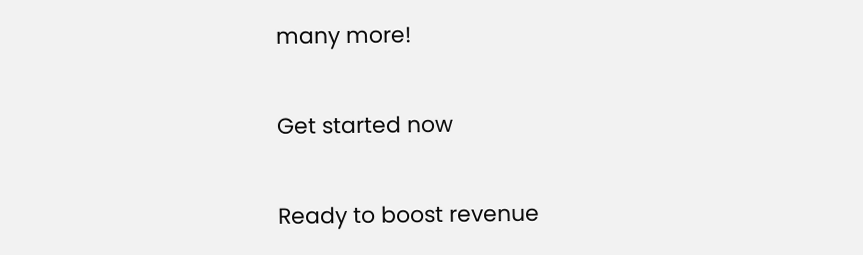many more!

Get started now

Ready to boost revenue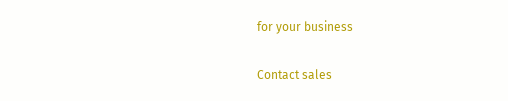for your business

Contact sales